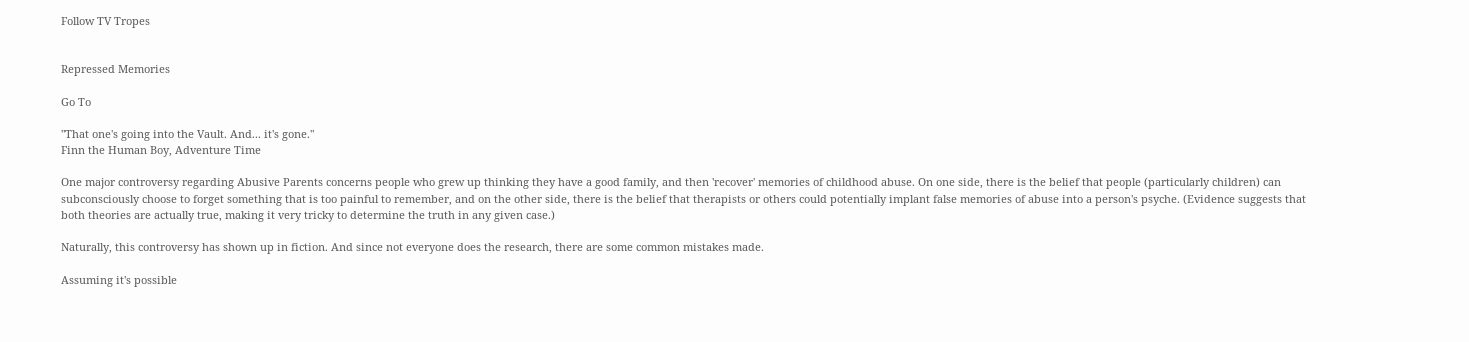Follow TV Tropes


Repressed Memories

Go To

"That one's going into the Vault. And... it's gone."
Finn the Human Boy, Adventure Time

One major controversy regarding Abusive Parents concerns people who grew up thinking they have a good family, and then 'recover' memories of childhood abuse. On one side, there is the belief that people (particularly children) can subconsciously choose to forget something that is too painful to remember, and on the other side, there is the belief that therapists or others could potentially implant false memories of abuse into a person's psyche. (Evidence suggests that both theories are actually true, making it very tricky to determine the truth in any given case.)

Naturally, this controversy has shown up in fiction. And since not everyone does the research, there are some common mistakes made.

Assuming it's possible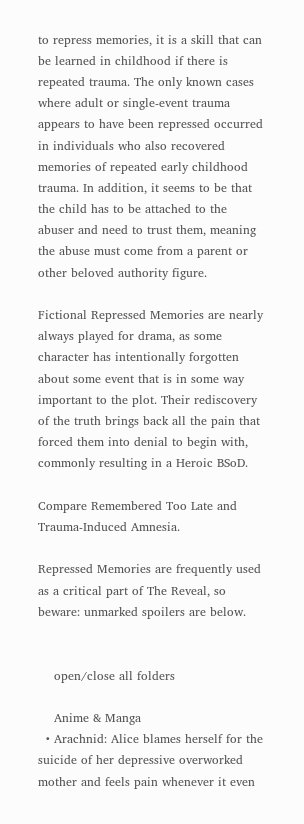to repress memories, it is a skill that can be learned in childhood if there is repeated trauma. The only known cases where adult or single-event trauma appears to have been repressed occurred in individuals who also recovered memories of repeated early childhood trauma. In addition, it seems to be that the child has to be attached to the abuser and need to trust them, meaning the abuse must come from a parent or other beloved authority figure.

Fictional Repressed Memories are nearly always played for drama, as some character has intentionally forgotten about some event that is in some way important to the plot. Their rediscovery of the truth brings back all the pain that forced them into denial to begin with, commonly resulting in a Heroic BSoD.

Compare Remembered Too Late and Trauma-Induced Amnesia.

Repressed Memories are frequently used as a critical part of The Reveal, so beware: unmarked spoilers are below.


    open/close all folders

    Anime & Manga
  • Arachnid: Alice blames herself for the suicide of her depressive overworked mother and feels pain whenever it even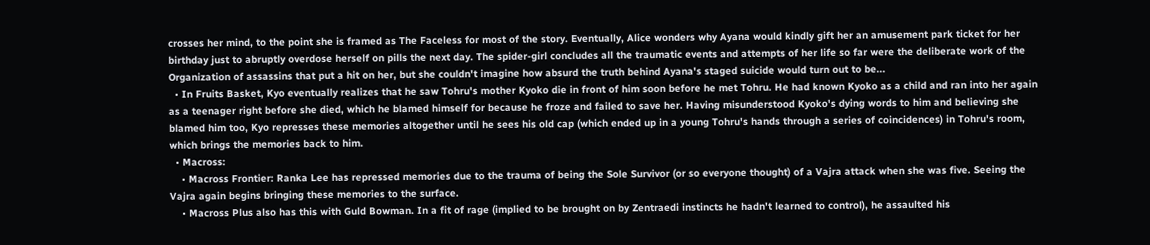crosses her mind, to the point she is framed as The Faceless for most of the story. Eventually, Alice wonders why Ayana would kindly gift her an amusement park ticket for her birthday just to abruptly overdose herself on pills the next day. The spider-girl concludes all the traumatic events and attempts of her life so far were the deliberate work of the Organization of assassins that put a hit on her, but she couldn't imagine how absurd the truth behind Ayana's staged suicide would turn out to be...
  • In Fruits Basket, Kyo eventually realizes that he saw Tohru's mother Kyoko die in front of him soon before he met Tohru. He had known Kyoko as a child and ran into her again as a teenager right before she died, which he blamed himself for because he froze and failed to save her. Having misunderstood Kyoko's dying words to him and believing she blamed him too, Kyo represses these memories altogether until he sees his old cap (which ended up in a young Tohru's hands through a series of coincidences) in Tohru's room, which brings the memories back to him.
  • Macross:
    • Macross Frontier: Ranka Lee has repressed memories due to the trauma of being the Sole Survivor (or so everyone thought) of a Vajra attack when she was five. Seeing the Vajra again begins bringing these memories to the surface.
    • Macross Plus also has this with Guld Bowman. In a fit of rage (implied to be brought on by Zentraedi instincts he hadn't learned to control), he assaulted his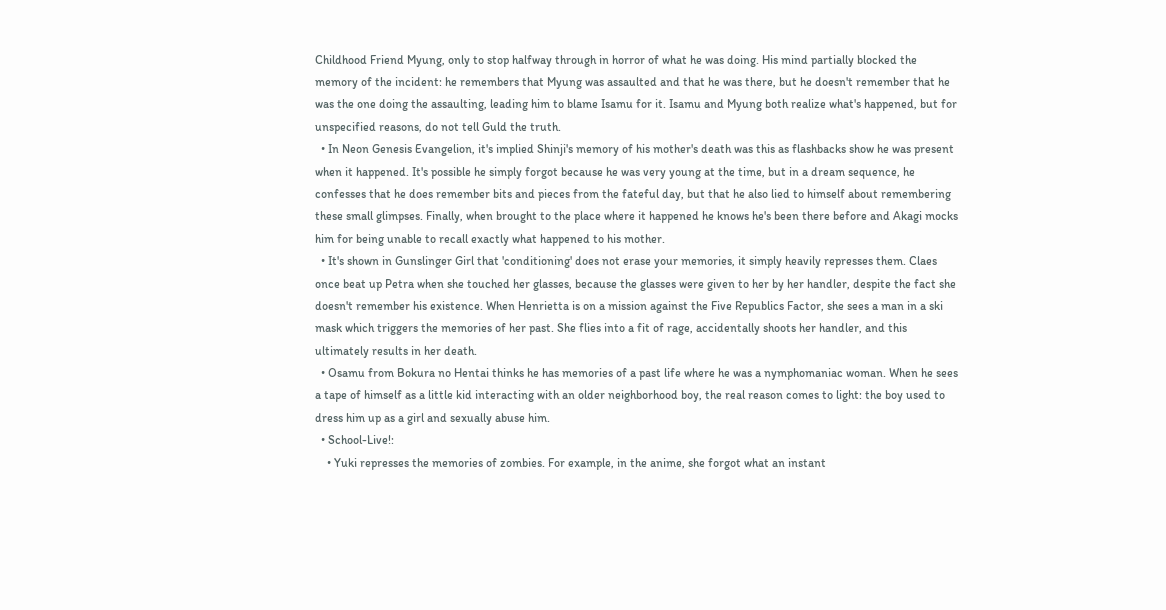Childhood Friend Myung, only to stop halfway through in horror of what he was doing. His mind partially blocked the memory of the incident: he remembers that Myung was assaulted and that he was there, but he doesn't remember that he was the one doing the assaulting, leading him to blame Isamu for it. Isamu and Myung both realize what's happened, but for unspecified reasons, do not tell Guld the truth.
  • In Neon Genesis Evangelion, it's implied Shinji's memory of his mother's death was this as flashbacks show he was present when it happened. It's possible he simply forgot because he was very young at the time, but in a dream sequence, he confesses that he does remember bits and pieces from the fateful day, but that he also lied to himself about remembering these small glimpses. Finally, when brought to the place where it happened he knows he's been there before and Akagi mocks him for being unable to recall exactly what happened to his mother.
  • It's shown in Gunslinger Girl that 'conditioning' does not erase your memories, it simply heavily represses them. Claes once beat up Petra when she touched her glasses, because the glasses were given to her by her handler, despite the fact she doesn't remember his existence. When Henrietta is on a mission against the Five Republics Factor, she sees a man in a ski mask which triggers the memories of her past. She flies into a fit of rage, accidentally shoots her handler, and this ultimately results in her death.
  • Osamu from Bokura no Hentai thinks he has memories of a past life where he was a nymphomaniac woman. When he sees a tape of himself as a little kid interacting with an older neighborhood boy, the real reason comes to light: the boy used to dress him up as a girl and sexually abuse him.
  • School-Live!:
    • Yuki represses the memories of zombies. For example, in the anime, she forgot what an instant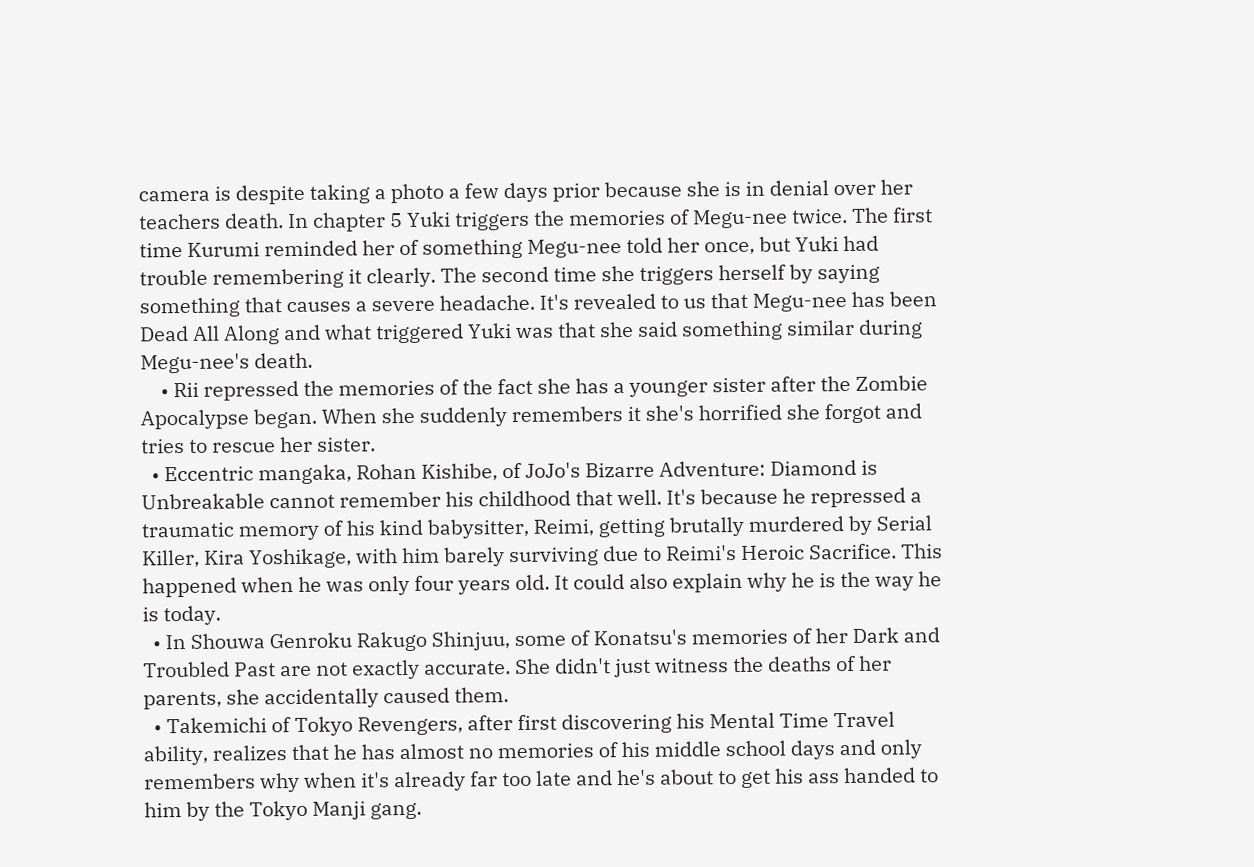camera is despite taking a photo a few days prior because she is in denial over her teachers death. In chapter 5 Yuki triggers the memories of Megu-nee twice. The first time Kurumi reminded her of something Megu-nee told her once, but Yuki had trouble remembering it clearly. The second time she triggers herself by saying something that causes a severe headache. It's revealed to us that Megu-nee has been Dead All Along and what triggered Yuki was that she said something similar during Megu-nee's death.
    • Rii repressed the memories of the fact she has a younger sister after the Zombie Apocalypse began. When she suddenly remembers it she's horrified she forgot and tries to rescue her sister.
  • Eccentric mangaka, Rohan Kishibe, of JoJo's Bizarre Adventure: Diamond is Unbreakable cannot remember his childhood that well. It's because he repressed a traumatic memory of his kind babysitter, Reimi, getting brutally murdered by Serial Killer, Kira Yoshikage, with him barely surviving due to Reimi's Heroic Sacrifice. This happened when he was only four years old. It could also explain why he is the way he is today.
  • In Shouwa Genroku Rakugo Shinjuu, some of Konatsu's memories of her Dark and Troubled Past are not exactly accurate. She didn't just witness the deaths of her parents, she accidentally caused them.
  • Takemichi of Tokyo Revengers, after first discovering his Mental Time Travel ability, realizes that he has almost no memories of his middle school days and only remembers why when it's already far too late and he's about to get his ass handed to him by the Tokyo Manji gang.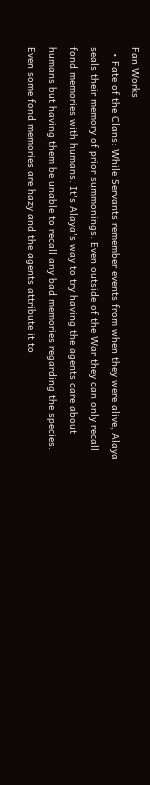Fan Works
  • Fate of the Clans: While Servants remember events from when they were alive, Alaya seals their memory of prior summonings. Even outside of the War they can only recall fond memories with humans. It's Alaya's way to try having the agents care about humans but having them be unable to recall any bad memories regarding the species. Even some fond memories are hazy and the agents attribute it to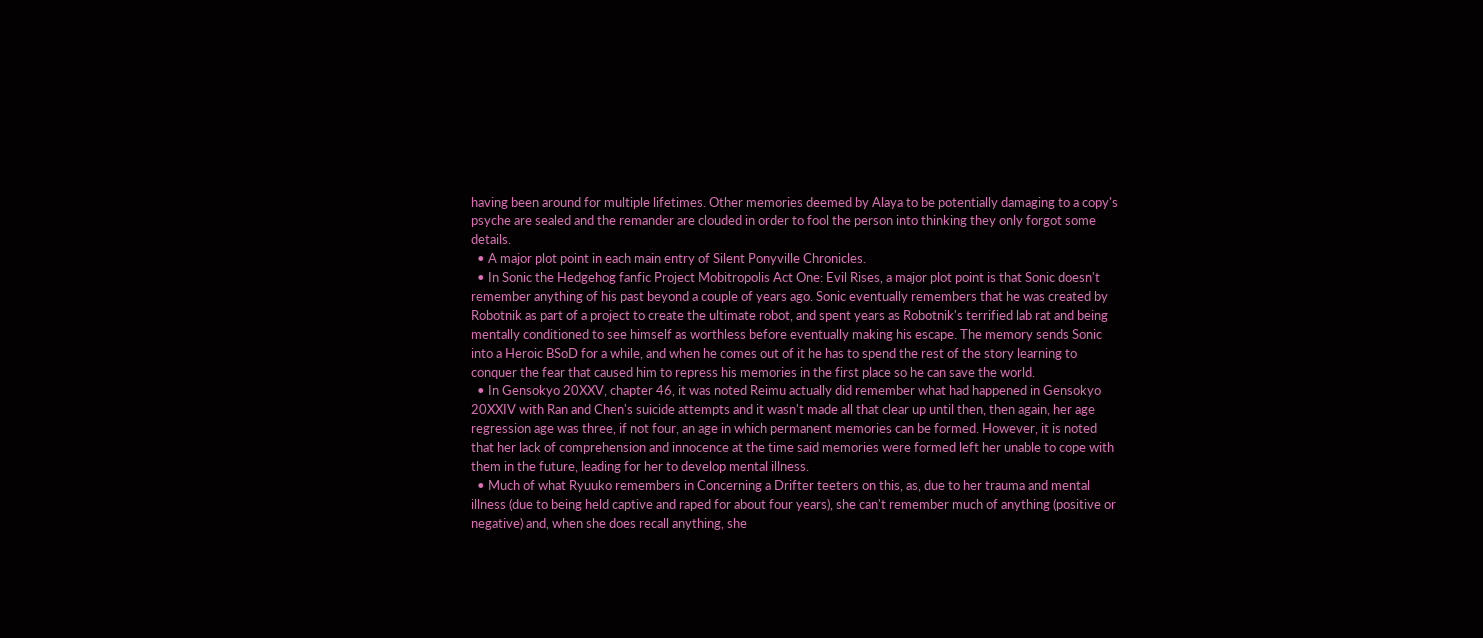having been around for multiple lifetimes. Other memories deemed by Alaya to be potentially damaging to a copy's psyche are sealed and the remander are clouded in order to fool the person into thinking they only forgot some details.
  • A major plot point in each main entry of Silent Ponyville Chronicles.
  • In Sonic the Hedgehog fanfic Project Mobitropolis Act One: Evil Rises, a major plot point is that Sonic doesn't remember anything of his past beyond a couple of years ago. Sonic eventually remembers that he was created by Robotnik as part of a project to create the ultimate robot, and spent years as Robotnik's terrified lab rat and being mentally conditioned to see himself as worthless before eventually making his escape. The memory sends Sonic into a Heroic BSoD for a while, and when he comes out of it he has to spend the rest of the story learning to conquer the fear that caused him to repress his memories in the first place so he can save the world.
  • In Gensokyo 20XXV, chapter 46, it was noted Reimu actually did remember what had happened in Gensokyo 20XXIV with Ran and Chen's suicide attempts and it wasn't made all that clear up until then, then again, her age regression age was three, if not four, an age in which permanent memories can be formed. However, it is noted that her lack of comprehension and innocence at the time said memories were formed left her unable to cope with them in the future, leading for her to develop mental illness.
  • Much of what Ryuuko remembers in Concerning a Drifter teeters on this, as, due to her trauma and mental illness (due to being held captive and raped for about four years), she can't remember much of anything (positive or negative) and, when she does recall anything, she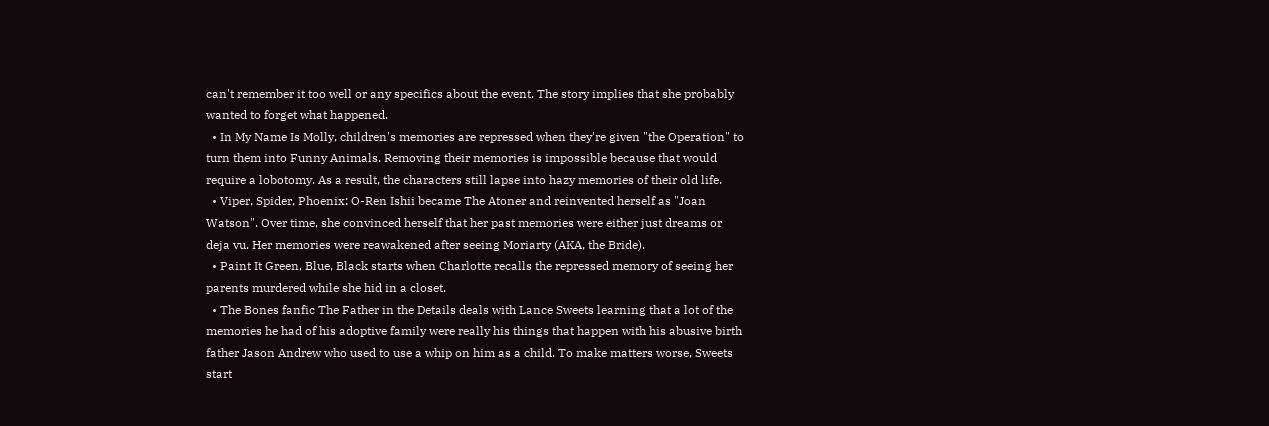can't remember it too well or any specifics about the event. The story implies that she probably wanted to forget what happened.
  • In My Name Is Molly, children's memories are repressed when they're given "the Operation" to turn them into Funny Animals. Removing their memories is impossible because that would require a lobotomy. As a result, the characters still lapse into hazy memories of their old life.
  • Viper, Spider, Phoenix: O-Ren Ishii became The Atoner and reinvented herself as "Joan Watson". Over time, she convinced herself that her past memories were either just dreams or deja vu. Her memories were reawakened after seeing Moriarty (AKA, the Bride).
  • Paint It Green, Blue, Black starts when Charlotte recalls the repressed memory of seeing her parents murdered while she hid in a closet.
  • The Bones fanfic The Father in the Details deals with Lance Sweets learning that a lot of the memories he had of his adoptive family were really his things that happen with his abusive birth father Jason Andrew who used to use a whip on him as a child. To make matters worse, Sweets start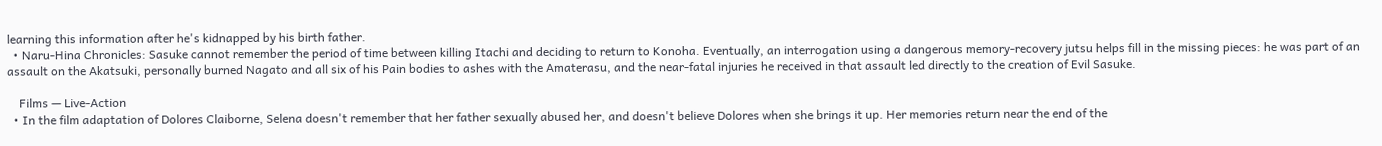learning this information after he's kidnapped by his birth father.
  • Naru-Hina Chronicles: Sasuke cannot remember the period of time between killing Itachi and deciding to return to Konoha. Eventually, an interrogation using a dangerous memory-recovery jutsu helps fill in the missing pieces: he was part of an assault on the Akatsuki, personally burned Nagato and all six of his Pain bodies to ashes with the Amaterasu, and the near-fatal injuries he received in that assault led directly to the creation of Evil Sasuke.

    Films — Live-Action
  • In the film adaptation of Dolores Claiborne, Selena doesn't remember that her father sexually abused her, and doesn't believe Dolores when she brings it up. Her memories return near the end of the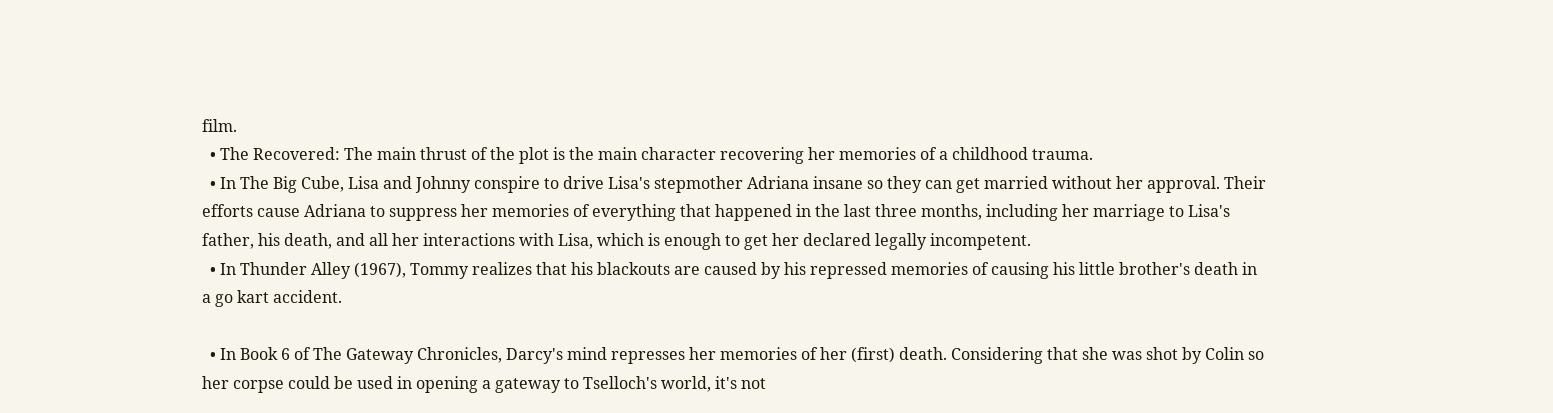film.
  • The Recovered: The main thrust of the plot is the main character recovering her memories of a childhood trauma.
  • In The Big Cube, Lisa and Johnny conspire to drive Lisa's stepmother Adriana insane so they can get married without her approval. Their efforts cause Adriana to suppress her memories of everything that happened in the last three months, including her marriage to Lisa's father, his death, and all her interactions with Lisa, which is enough to get her declared legally incompetent.
  • In Thunder Alley (1967), Tommy realizes that his blackouts are caused by his repressed memories of causing his little brother's death in a go kart accident.

  • In Book 6 of The Gateway Chronicles, Darcy's mind represses her memories of her (first) death. Considering that she was shot by Colin so her corpse could be used in opening a gateway to Tselloch's world, it's not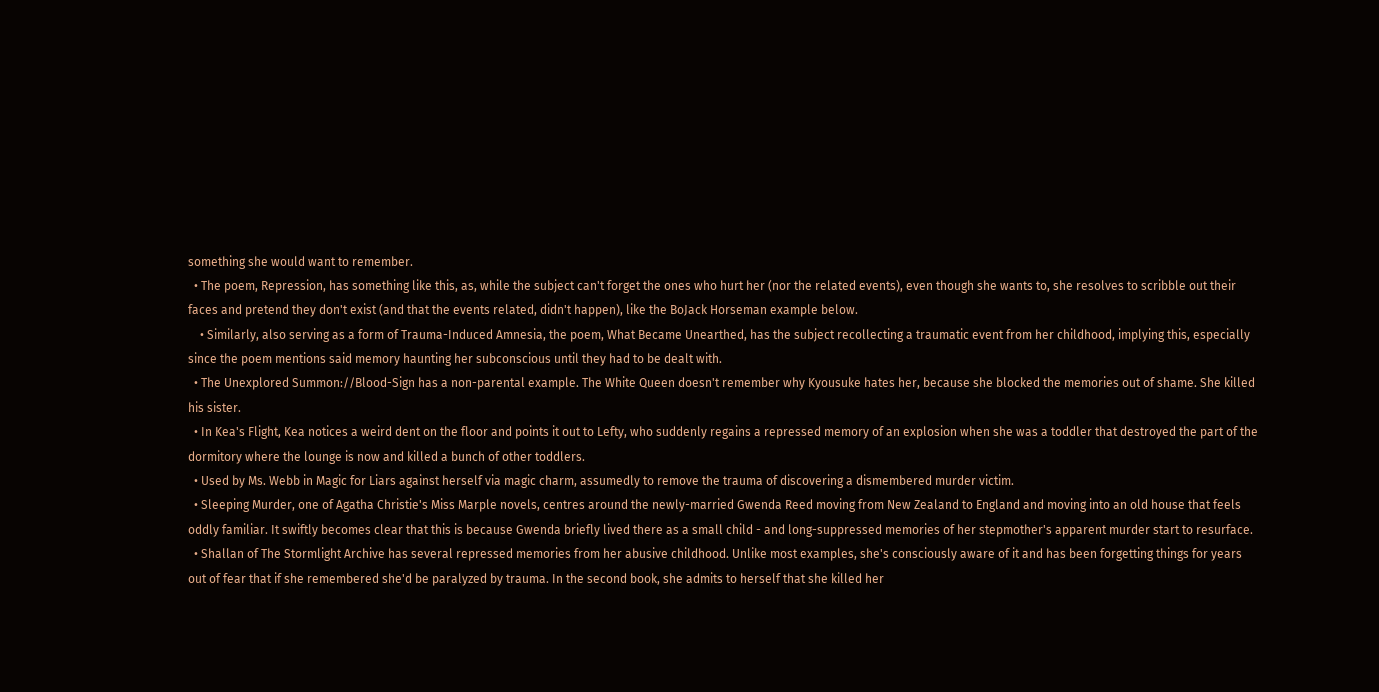something she would want to remember.
  • The poem, Repression, has something like this, as, while the subject can't forget the ones who hurt her (nor the related events), even though she wants to, she resolves to scribble out their faces and pretend they don't exist (and that the events related, didn't happen), like the BoJack Horseman example below.
    • Similarly, also serving as a form of Trauma-Induced Amnesia, the poem, What Became Unearthed, has the subject recollecting a traumatic event from her childhood, implying this, especially since the poem mentions said memory haunting her subconscious until they had to be dealt with.
  • The Unexplored Summon://Blood-Sign has a non-parental example. The White Queen doesn't remember why Kyousuke hates her, because she blocked the memories out of shame. She killed his sister.
  • In Kea's Flight, Kea notices a weird dent on the floor and points it out to Lefty, who suddenly regains a repressed memory of an explosion when she was a toddler that destroyed the part of the dormitory where the lounge is now and killed a bunch of other toddlers.
  • Used by Ms. Webb in Magic for Liars against herself via magic charm, assumedly to remove the trauma of discovering a dismembered murder victim.
  • Sleeping Murder, one of Agatha Christie's Miss Marple novels, centres around the newly-married Gwenda Reed moving from New Zealand to England and moving into an old house that feels oddly familiar. It swiftly becomes clear that this is because Gwenda briefly lived there as a small child - and long-suppressed memories of her stepmother's apparent murder start to resurface.
  • Shallan of The Stormlight Archive has several repressed memories from her abusive childhood. Unlike most examples, she's consciously aware of it and has been forgetting things for years out of fear that if she remembered she'd be paralyzed by trauma. In the second book, she admits to herself that she killed her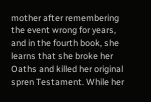mother after remembering the event wrong for years, and in the fourth book, she learns that she broke her Oaths and killed her original spren Testament. While her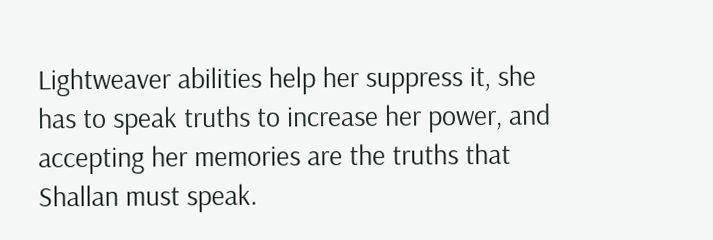Lightweaver abilities help her suppress it, she has to speak truths to increase her power, and accepting her memories are the truths that Shallan must speak.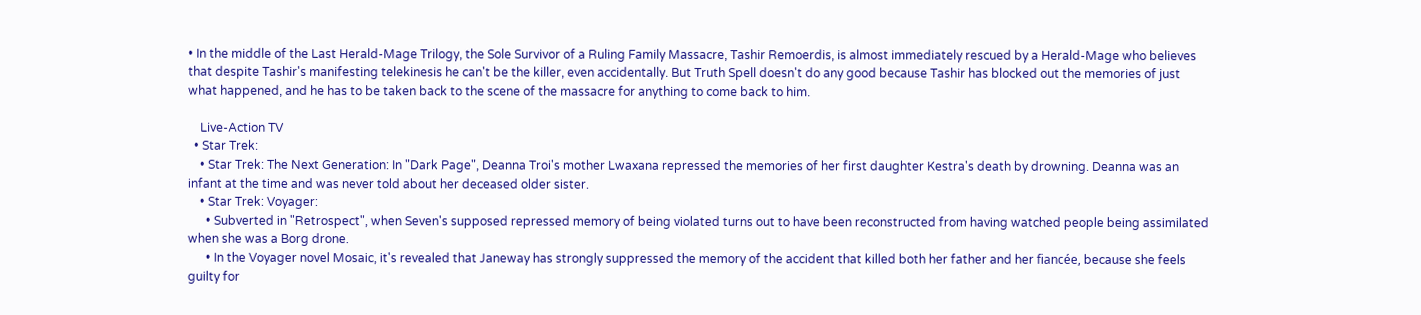• In the middle of the Last Herald-Mage Trilogy, the Sole Survivor of a Ruling Family Massacre, Tashir Remoerdis, is almost immediately rescued by a Herald-Mage who believes that despite Tashir's manifesting telekinesis he can't be the killer, even accidentally. But Truth Spell doesn't do any good because Tashir has blocked out the memories of just what happened, and he has to be taken back to the scene of the massacre for anything to come back to him.

    Live-Action TV
  • Star Trek:
    • Star Trek: The Next Generation: In "Dark Page", Deanna Troi's mother Lwaxana repressed the memories of her first daughter Kestra's death by drowning. Deanna was an infant at the time and was never told about her deceased older sister.
    • Star Trek: Voyager:
      • Subverted in "Retrospect", when Seven's supposed repressed memory of being violated turns out to have been reconstructed from having watched people being assimilated when she was a Borg drone.
      • In the Voyager novel Mosaic, it's revealed that Janeway has strongly suppressed the memory of the accident that killed both her father and her fiancée, because she feels guilty for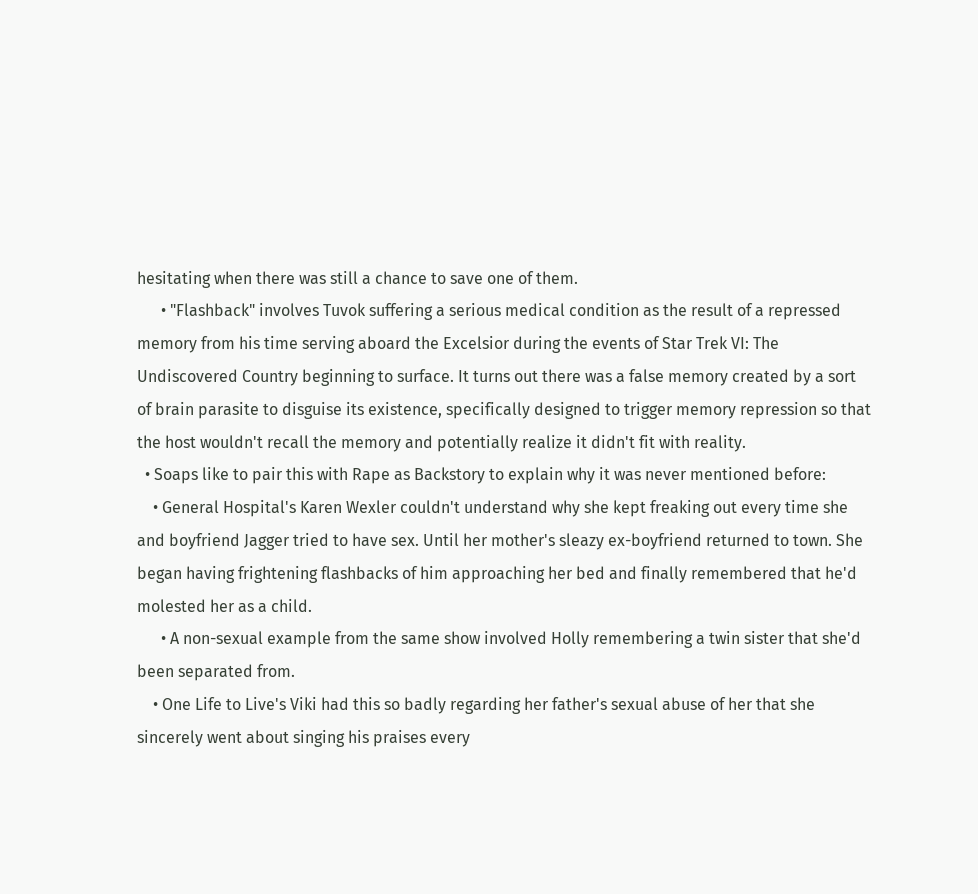hesitating when there was still a chance to save one of them.
      • "Flashback" involves Tuvok suffering a serious medical condition as the result of a repressed memory from his time serving aboard the Excelsior during the events of Star Trek VI: The Undiscovered Country beginning to surface. It turns out there was a false memory created by a sort of brain parasite to disguise its existence, specifically designed to trigger memory repression so that the host wouldn't recall the memory and potentially realize it didn't fit with reality.
  • Soaps like to pair this with Rape as Backstory to explain why it was never mentioned before:
    • General Hospital's Karen Wexler couldn't understand why she kept freaking out every time she and boyfriend Jagger tried to have sex. Until her mother's sleazy ex-boyfriend returned to town. She began having frightening flashbacks of him approaching her bed and finally remembered that he'd molested her as a child.
      • A non-sexual example from the same show involved Holly remembering a twin sister that she'd been separated from.
    • One Life to Live's Viki had this so badly regarding her father's sexual abuse of her that she sincerely went about singing his praises every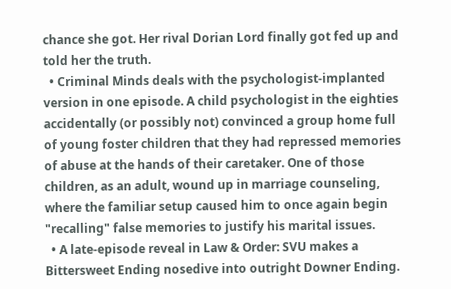chance she got. Her rival Dorian Lord finally got fed up and told her the truth.
  • Criminal Minds deals with the psychologist-implanted version in one episode. A child psychologist in the eighties accidentally (or possibly not) convinced a group home full of young foster children that they had repressed memories of abuse at the hands of their caretaker. One of those children, as an adult, wound up in marriage counseling, where the familiar setup caused him to once again begin "recalling" false memories to justify his marital issues.
  • A late-episode reveal in Law & Order: SVU makes a Bittersweet Ending nosedive into outright Downer Ending.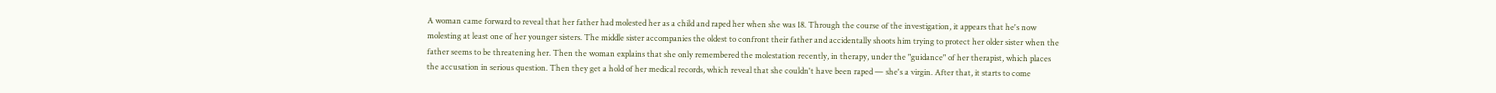A woman came forward to reveal that her father had molested her as a child and raped her when she was 18. Through the course of the investigation, it appears that he's now molesting at least one of her younger sisters. The middle sister accompanies the oldest to confront their father and accidentally shoots him trying to protect her older sister when the father seems to be threatening her. Then the woman explains that she only remembered the molestation recently, in therapy, under the "guidance" of her therapist, which places the accusation in serious question. Then they get a hold of her medical records, which reveal that she couldn't have been raped — she's a virgin. After that, it starts to come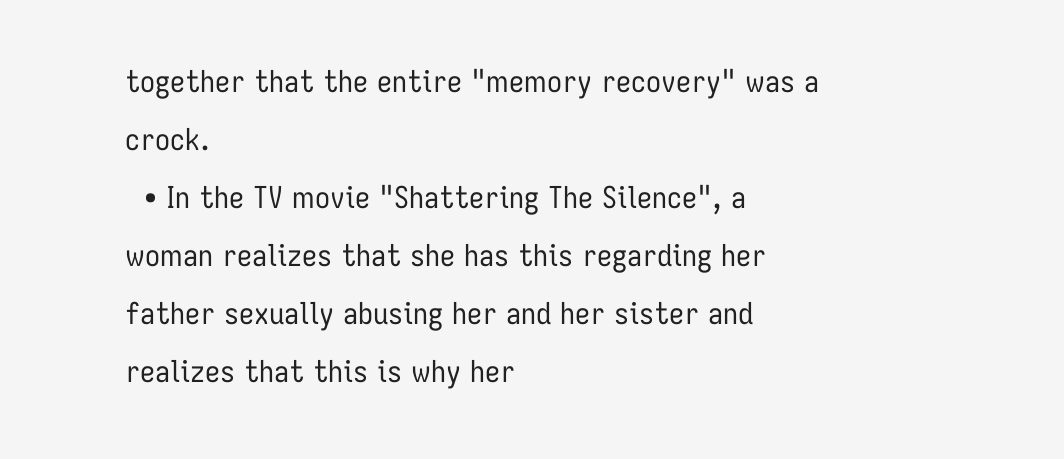together that the entire "memory recovery" was a crock.
  • In the TV movie "Shattering The Silence", a woman realizes that she has this regarding her father sexually abusing her and her sister and realizes that this is why her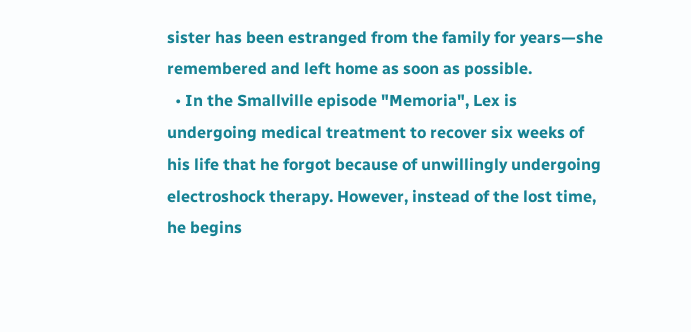sister has been estranged from the family for years—she remembered and left home as soon as possible.
  • In the Smallville episode "Memoria", Lex is undergoing medical treatment to recover six weeks of his life that he forgot because of unwillingly undergoing electroshock therapy. However, instead of the lost time, he begins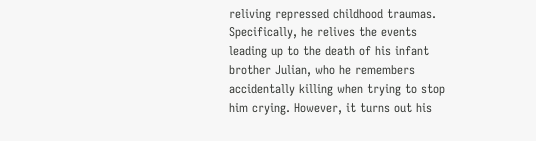reliving repressed childhood traumas. Specifically, he relives the events leading up to the death of his infant brother Julian, who he remembers accidentally killing when trying to stop him crying. However, it turns out his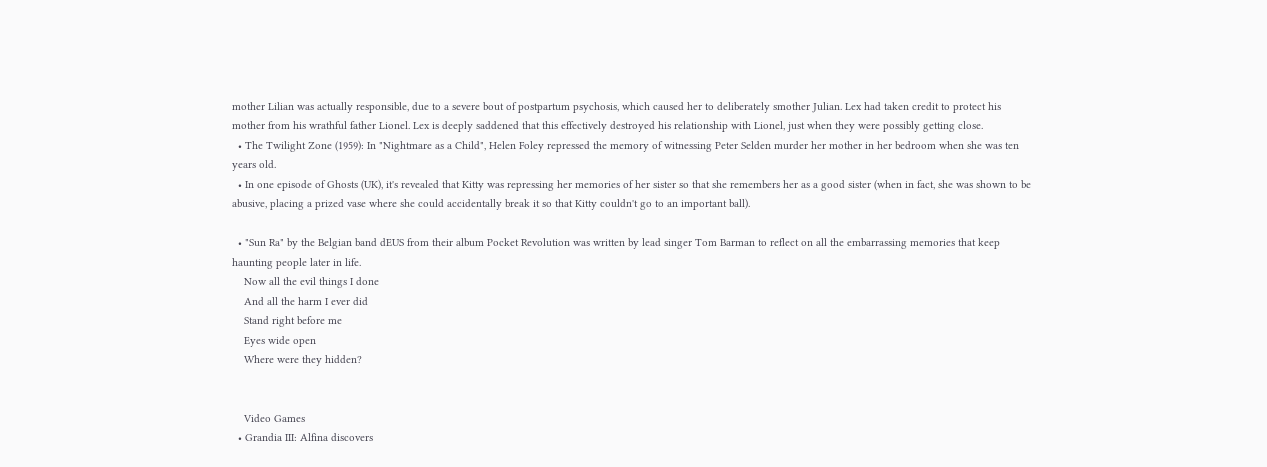mother Lilian was actually responsible, due to a severe bout of postpartum psychosis, which caused her to deliberately smother Julian. Lex had taken credit to protect his mother from his wrathful father Lionel. Lex is deeply saddened that this effectively destroyed his relationship with Lionel, just when they were possibly getting close.
  • The Twilight Zone (1959): In "Nightmare as a Child", Helen Foley repressed the memory of witnessing Peter Selden murder her mother in her bedroom when she was ten years old.
  • In one episode of Ghosts (UK), it's revealed that Kitty was repressing her memories of her sister so that she remembers her as a good sister (when in fact, she was shown to be abusive, placing a prized vase where she could accidentally break it so that Kitty couldn't go to an important ball).

  • "Sun Ra" by the Belgian band dEUS from their album Pocket Revolution was written by lead singer Tom Barman to reflect on all the embarrassing memories that keep haunting people later in life.
    Now all the evil things I done
    And all the harm I ever did
    Stand right before me
    Eyes wide open
    Where were they hidden?


    Video Games
  • Grandia III: Alfina discovers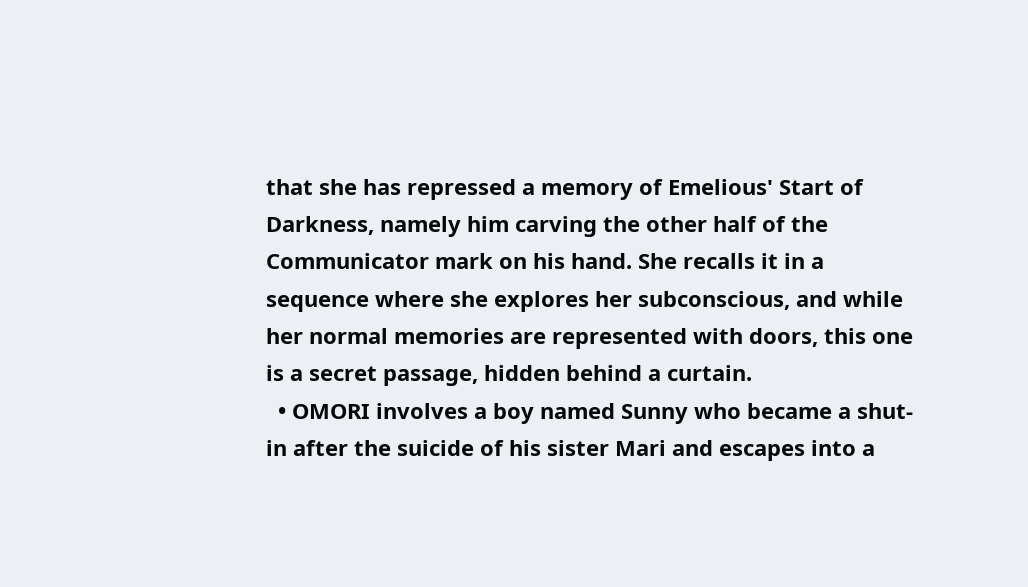that she has repressed a memory of Emelious' Start of Darkness, namely him carving the other half of the Communicator mark on his hand. She recalls it in a sequence where she explores her subconscious, and while her normal memories are represented with doors, this one is a secret passage, hidden behind a curtain.
  • OMORI involves a boy named Sunny who became a shut-in after the suicide of his sister Mari and escapes into a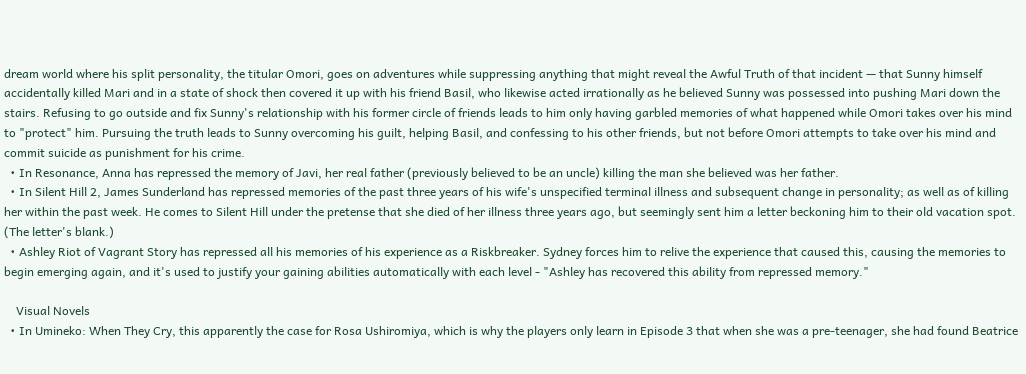dream world where his split personality, the titular Omori, goes on adventures while suppressing anything that might reveal the Awful Truth of that incident — that Sunny himself accidentally killed Mari and in a state of shock then covered it up with his friend Basil, who likewise acted irrationally as he believed Sunny was possessed into pushing Mari down the stairs. Refusing to go outside and fix Sunny's relationship with his former circle of friends leads to him only having garbled memories of what happened while Omori takes over his mind to "protect" him. Pursuing the truth leads to Sunny overcoming his guilt, helping Basil, and confessing to his other friends, but not before Omori attempts to take over his mind and commit suicide as punishment for his crime.
  • In Resonance, Anna has repressed the memory of Javi, her real father (previously believed to be an uncle) killing the man she believed was her father.
  • In Silent Hill 2, James Sunderland has repressed memories of the past three years of his wife's unspecified terminal illness and subsequent change in personality; as well as of killing her within the past week. He comes to Silent Hill under the pretense that she died of her illness three years ago, but seemingly sent him a letter beckoning him to their old vacation spot. (The letter's blank.)
  • Ashley Riot of Vagrant Story has repressed all his memories of his experience as a Riskbreaker. Sydney forces him to relive the experience that caused this, causing the memories to begin emerging again, and it's used to justify your gaining abilities automatically with each level - "Ashley has recovered this ability from repressed memory."

    Visual Novels
  • In Umineko: When They Cry, this apparently the case for Rosa Ushiromiya, which is why the players only learn in Episode 3 that when she was a pre-teenager, she had found Beatrice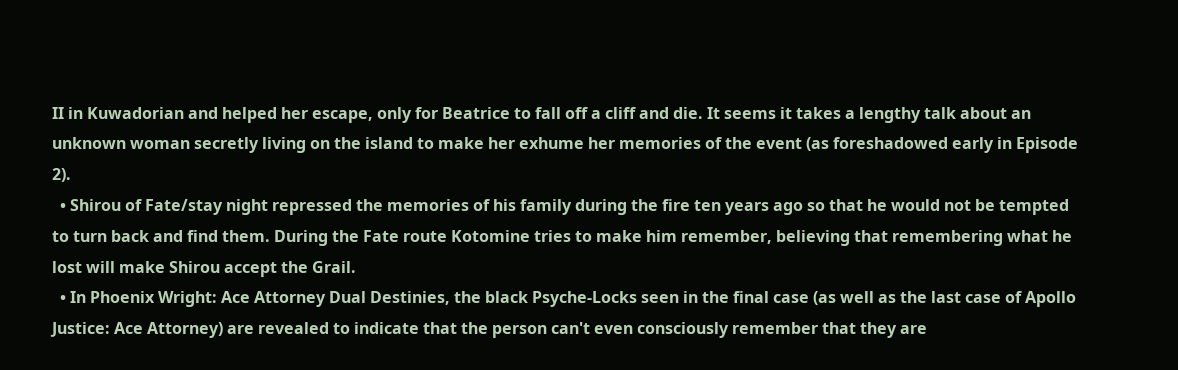II in Kuwadorian and helped her escape, only for Beatrice to fall off a cliff and die. It seems it takes a lengthy talk about an unknown woman secretly living on the island to make her exhume her memories of the event (as foreshadowed early in Episode 2).
  • Shirou of Fate/stay night repressed the memories of his family during the fire ten years ago so that he would not be tempted to turn back and find them. During the Fate route Kotomine tries to make him remember, believing that remembering what he lost will make Shirou accept the Grail.
  • In Phoenix Wright: Ace Attorney Dual Destinies, the black Psyche-Locks seen in the final case (as well as the last case of Apollo Justice: Ace Attorney) are revealed to indicate that the person can't even consciously remember that they are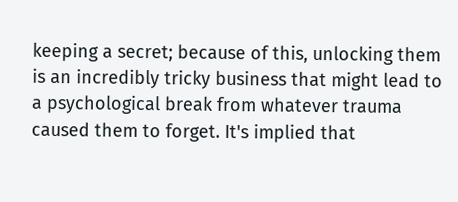keeping a secret; because of this, unlocking them is an incredibly tricky business that might lead to a psychological break from whatever trauma caused them to forget. It's implied that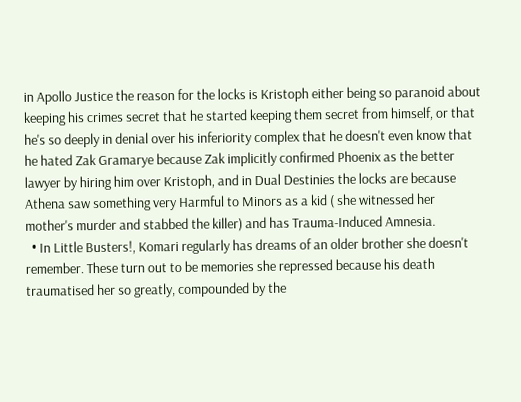in Apollo Justice the reason for the locks is Kristoph either being so paranoid about keeping his crimes secret that he started keeping them secret from himself, or that he's so deeply in denial over his inferiority complex that he doesn't even know that he hated Zak Gramarye because Zak implicitly confirmed Phoenix as the better lawyer by hiring him over Kristoph, and in Dual Destinies the locks are because Athena saw something very Harmful to Minors as a kid ( she witnessed her mother's murder and stabbed the killer) and has Trauma-Induced Amnesia.
  • In Little Busters!, Komari regularly has dreams of an older brother she doesn't remember. These turn out to be memories she repressed because his death traumatised her so greatly, compounded by the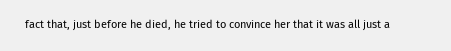fact that, just before he died, he tried to convince her that it was all just a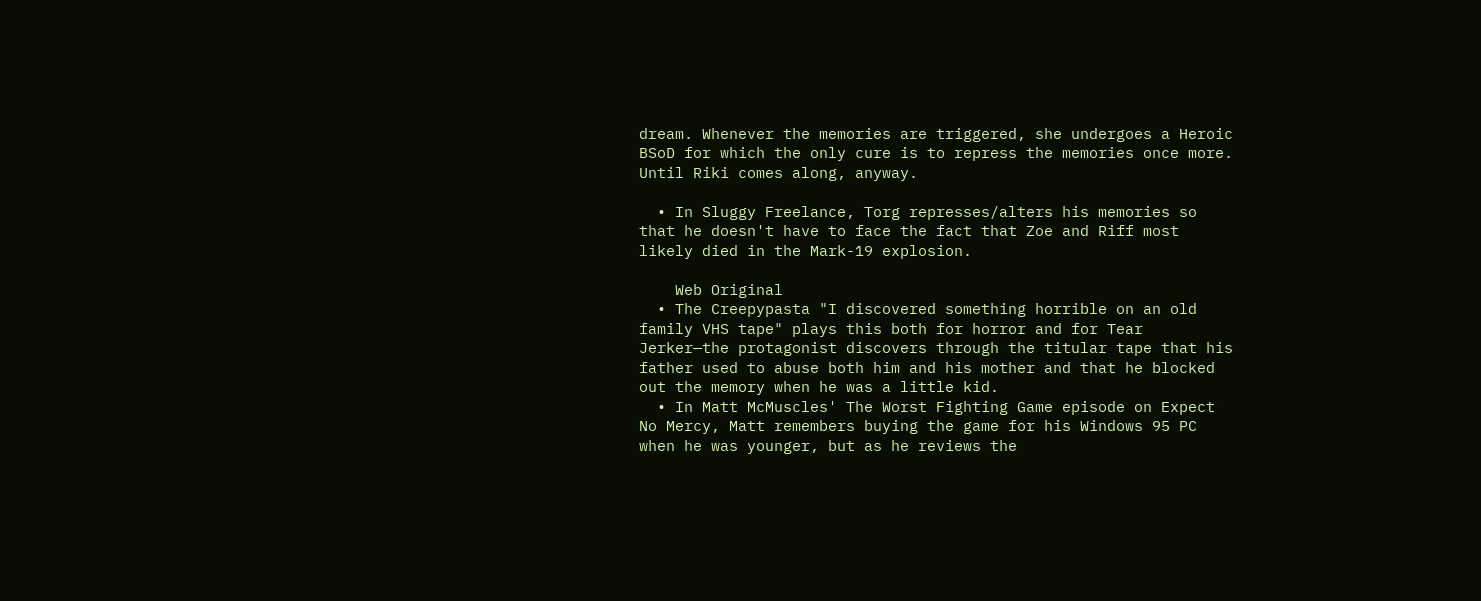dream. Whenever the memories are triggered, she undergoes a Heroic BSoD for which the only cure is to repress the memories once more. Until Riki comes along, anyway.

  • In Sluggy Freelance, Torg represses/alters his memories so that he doesn't have to face the fact that Zoe and Riff most likely died in the Mark-19 explosion.

    Web Original
  • The Creepypasta "I discovered something horrible on an old family VHS tape" plays this both for horror and for Tear Jerker—the protagonist discovers through the titular tape that his father used to abuse both him and his mother and that he blocked out the memory when he was a little kid.
  • In Matt McMuscles' The Worst Fighting Game episode on Expect No Mercy, Matt remembers buying the game for his Windows 95 PC when he was younger, but as he reviews the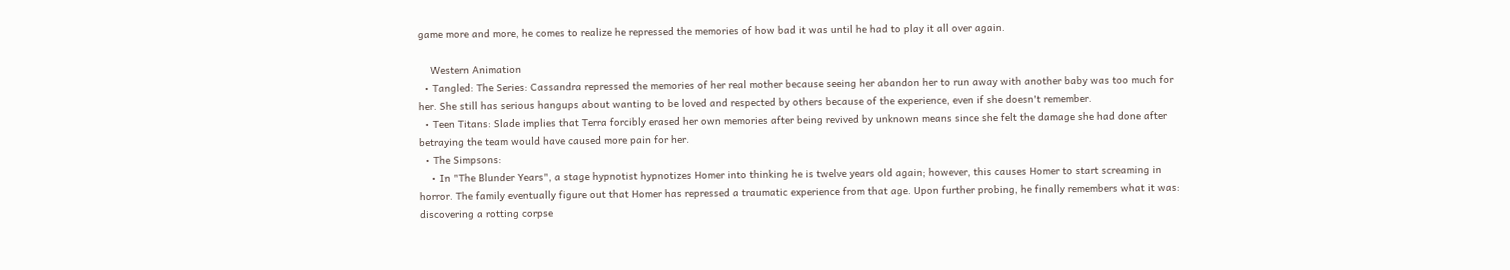game more and more, he comes to realize he repressed the memories of how bad it was until he had to play it all over again.

    Western Animation
  • Tangled: The Series: Cassandra repressed the memories of her real mother because seeing her abandon her to run away with another baby was too much for her. She still has serious hangups about wanting to be loved and respected by others because of the experience, even if she doesn't remember.
  • Teen Titans: Slade implies that Terra forcibly erased her own memories after being revived by unknown means since she felt the damage she had done after betraying the team would have caused more pain for her.
  • The Simpsons:
    • In "The Blunder Years", a stage hypnotist hypnotizes Homer into thinking he is twelve years old again; however, this causes Homer to start screaming in horror. The family eventually figure out that Homer has repressed a traumatic experience from that age. Upon further probing, he finally remembers what it was: discovering a rotting corpse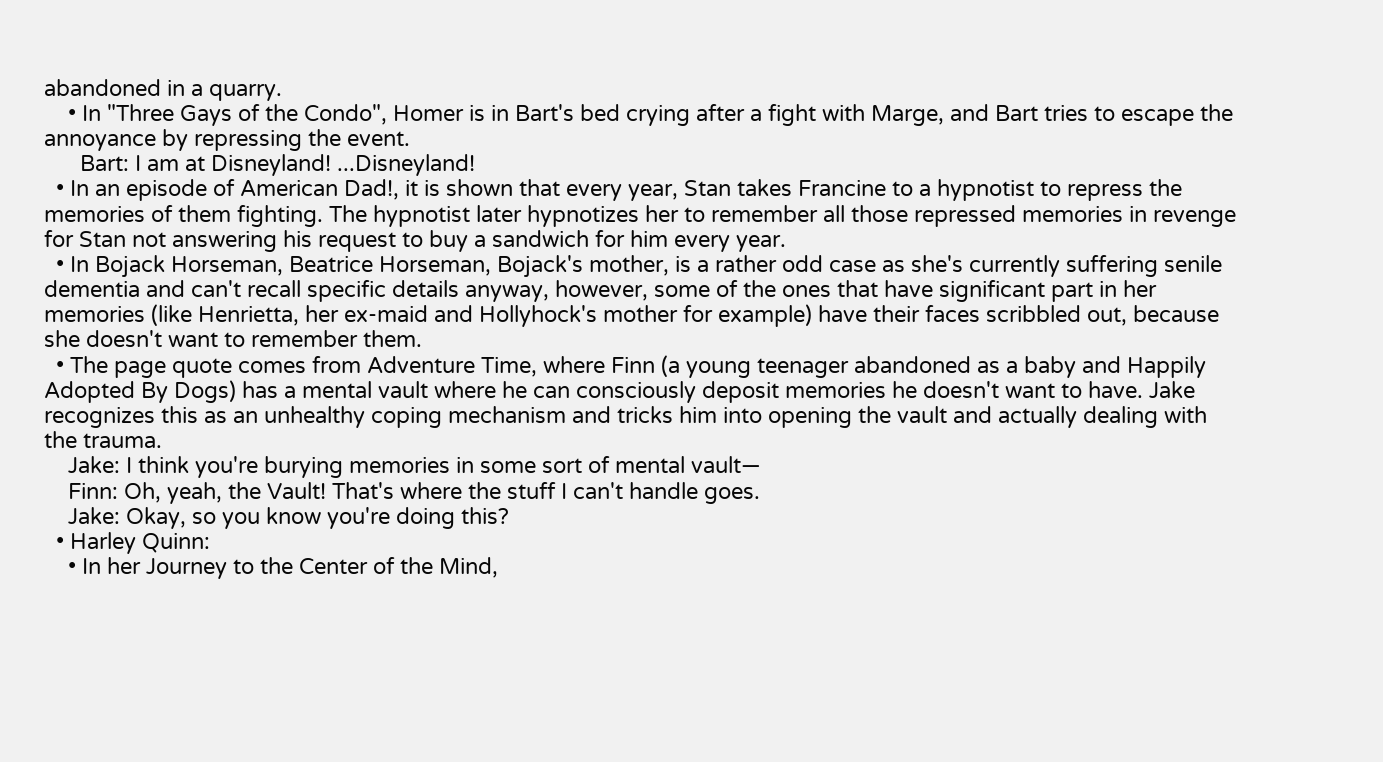abandoned in a quarry.
    • In "Three Gays of the Condo", Homer is in Bart's bed crying after a fight with Marge, and Bart tries to escape the annoyance by repressing the event.
      Bart: I am at Disneyland! ...Disneyland!
  • In an episode of American Dad!, it is shown that every year, Stan takes Francine to a hypnotist to repress the memories of them fighting. The hypnotist later hypnotizes her to remember all those repressed memories in revenge for Stan not answering his request to buy a sandwich for him every year.
  • In Bojack Horseman, Beatrice Horseman, Bojack's mother, is a rather odd case as she's currently suffering senile dementia and can't recall specific details anyway, however, some of the ones that have significant part in her memories (like Henrietta, her ex-maid and Hollyhock's mother for example) have their faces scribbled out, because she doesn't want to remember them.
  • The page quote comes from Adventure Time, where Finn (a young teenager abandoned as a baby and Happily Adopted By Dogs) has a mental vault where he can consciously deposit memories he doesn't want to have. Jake recognizes this as an unhealthy coping mechanism and tricks him into opening the vault and actually dealing with the trauma.
    Jake: I think you're burying memories in some sort of mental vault—
    Finn: Oh, yeah, the Vault! That's where the stuff I can't handle goes.
    Jake: Okay, so you know you're doing this?
  • Harley Quinn:
    • In her Journey to the Center of the Mind,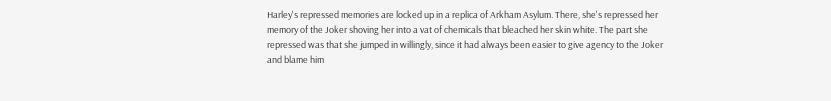Harley's repressed memories are locked up in a replica of Arkham Asylum. There, she's repressed her memory of the Joker shoving her into a vat of chemicals that bleached her skin white. The part she repressed was that she jumped in willingly, since it had always been easier to give agency to the Joker and blame him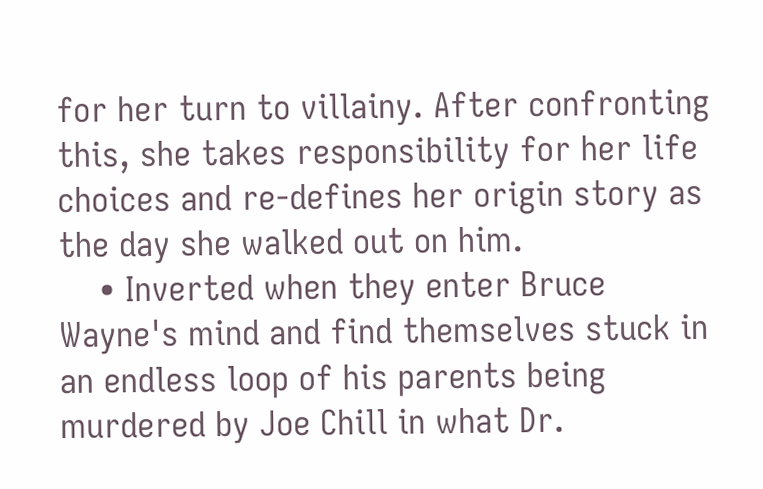for her turn to villainy. After confronting this, she takes responsibility for her life choices and re-defines her origin story as the day she walked out on him.
    • Inverted when they enter Bruce Wayne's mind and find themselves stuck in an endless loop of his parents being murdered by Joe Chill in what Dr.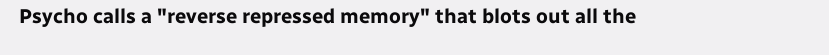Psycho calls a "reverse repressed memory" that blots out all the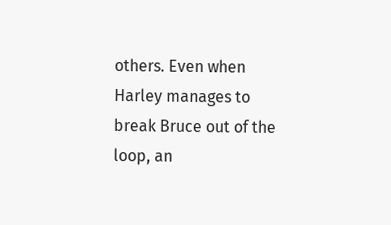others. Even when Harley manages to break Bruce out of the loop, an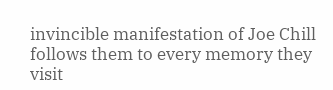invincible manifestation of Joe Chill follows them to every memory they visit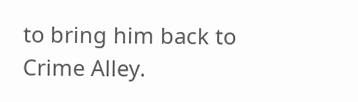to bring him back to Crime Alley.